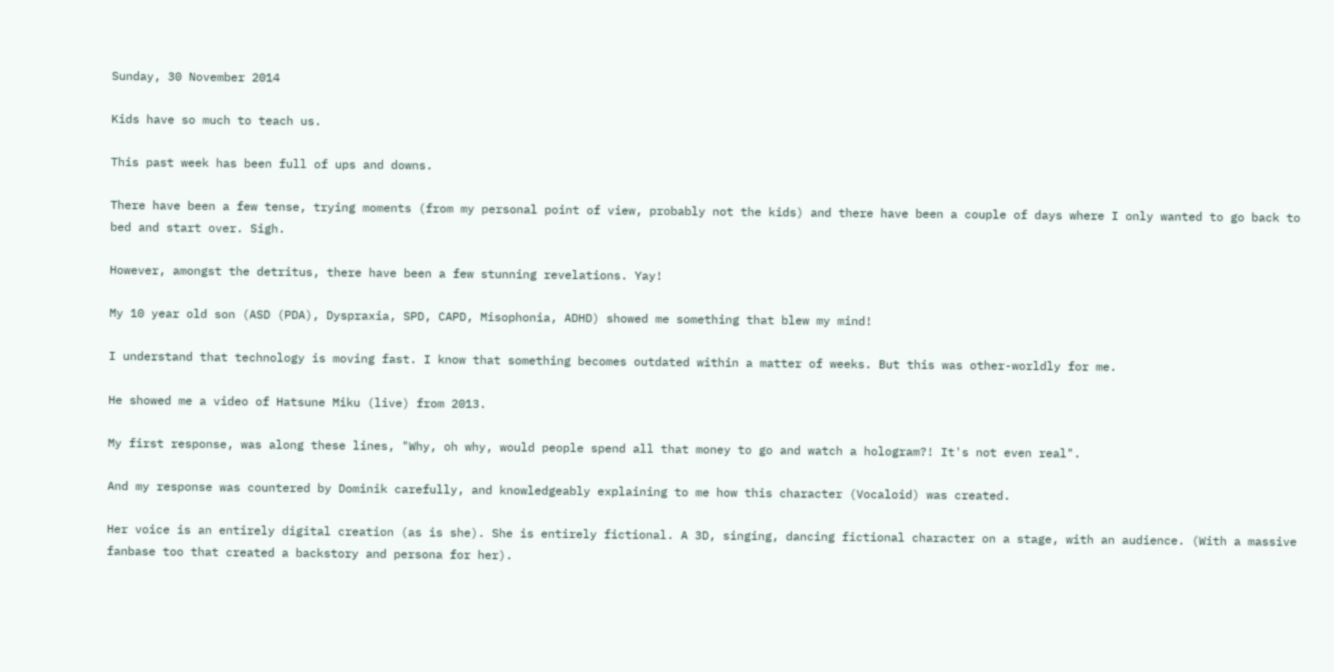Sunday, 30 November 2014

Kids have so much to teach us.

This past week has been full of ups and downs.

There have been a few tense, trying moments (from my personal point of view, probably not the kids) and there have been a couple of days where I only wanted to go back to bed and start over. Sigh.

However, amongst the detritus, there have been a few stunning revelations. Yay!

My 10 year old son (ASD (PDA), Dyspraxia, SPD, CAPD, Misophonia, ADHD) showed me something that blew my mind!

I understand that technology is moving fast. I know that something becomes outdated within a matter of weeks. But this was other-worldly for me.

He showed me a video of Hatsune Miku (live) from 2013.

My first response, was along these lines, "Why, oh why, would people spend all that money to go and watch a hologram?! It's not even real".

And my response was countered by Dominik carefully, and knowledgeably explaining to me how this character (Vocaloid) was created.

Her voice is an entirely digital creation (as is she). She is entirely fictional. A 3D, singing, dancing fictional character on a stage, with an audience. (With a massive fanbase too that created a backstory and persona for her).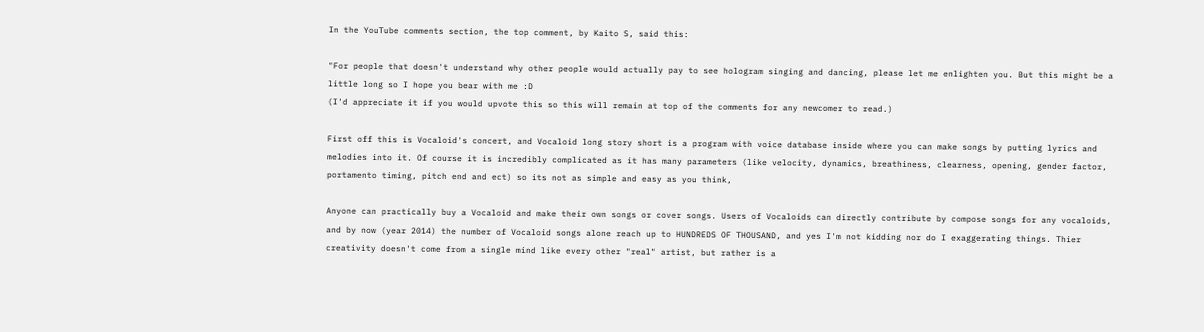In the YouTube comments section, the top comment, by Kaito S, said this:

"For people that doesn't understand why other people would actually pay to see hologram singing and dancing, please let me enlighten you. But this might be a little long so I hope you bear with me :D
(I'd appreciate it if you would upvote this so this will remain at top of the comments for any newcomer to read.)

First off this is Vocaloid's concert, and Vocaloid long story short is a program with voice database inside where you can make songs by putting lyrics and melodies into it. Of course it is incredibly complicated as it has many parameters (like velocity, dynamics, breathiness, clearness, opening, gender factor, portamento timing, pitch end and ect) so its not as simple and easy as you think,

Anyone can practically buy a Vocaloid and make their own songs or cover songs. Users of Vocaloids can directly contribute by compose songs for any vocaloids, and by now (year 2014) the number of Vocaloid songs alone reach up to HUNDREDS OF THOUSAND, and yes I'm not kidding nor do I exaggerating things. Thier creativity doesn't come from a single mind like every other "real" artist, but rather is a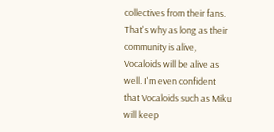collectives from their fans. That's why as long as their community is alive, Vocaloids will be alive as well. I'm even confident that Vocaloids such as Miku will keep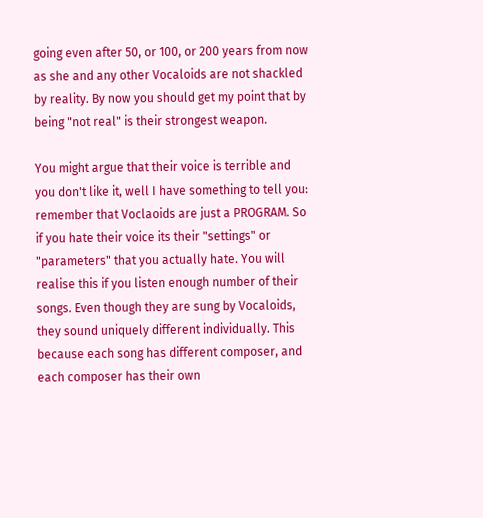going even after 50, or 100, or 200 years from now as she and any other Vocaloids are not shackled by reality. By now you should get my point that by being "not real" is their strongest weapon.

You might argue that their voice is terrible and you don't like it, well I have something to tell you: remember that Voclaoids are just a PROGRAM. So if you hate their voice its their "settings" or "parameters" that you actually hate. You will realise this if you listen enough number of their songs. Even though they are sung by Vocaloids, they sound uniquely different individually. This because each song has different composer, and each composer has their own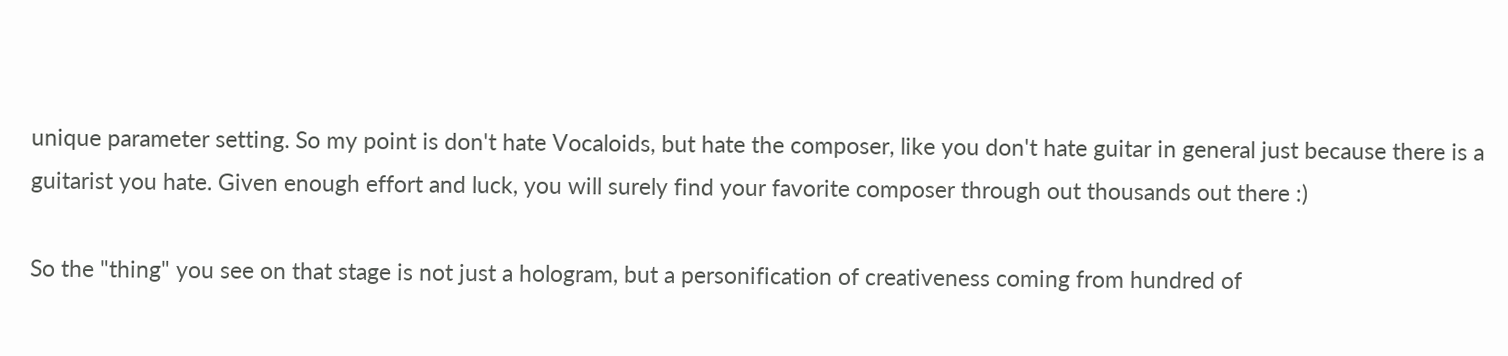unique parameter setting. So my point is don't hate Vocaloids, but hate the composer, like you don't hate guitar in general just because there is a guitarist you hate. Given enough effort and luck, you will surely find your favorite composer through out thousands out there :)

So the "thing" you see on that stage is not just a hologram, but a personification of creativeness coming from hundred of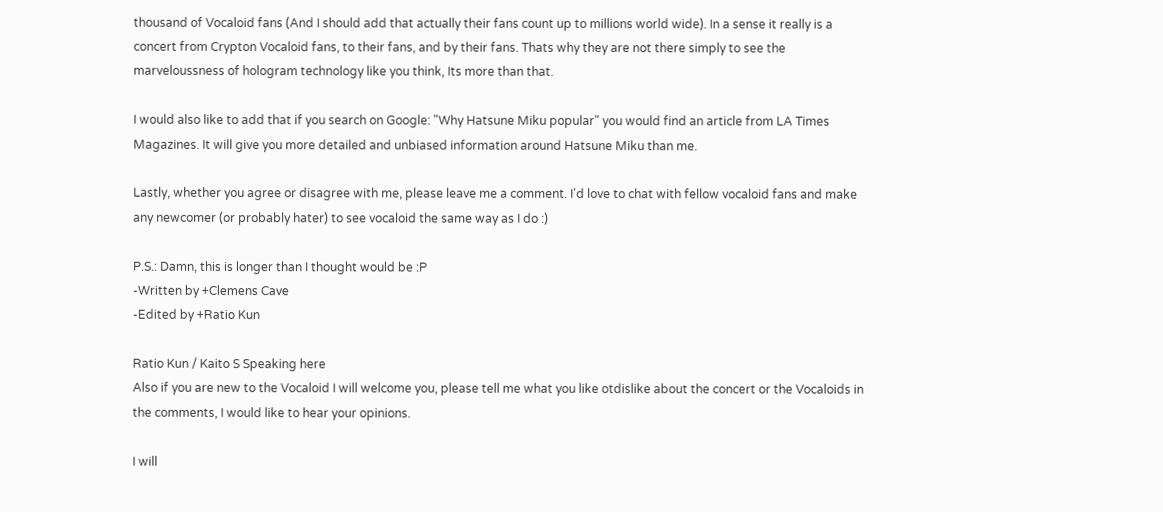thousand of Vocaloid fans (And I should add that actually their fans count up to millions world wide). In a sense it really is a concert from Crypton Vocaloid fans, to their fans, and by their fans. Thats why they are not there simply to see the marveloussness of hologram technology like you think, Its more than that.

I would also like to add that if you search on Google: "Why Hatsune Miku popular" you would find an article from LA Times Magazines. It will give you more detailed and unbiased information around Hatsune Miku than me.

Lastly, whether you agree or disagree with me, please leave me a comment. I'd love to chat with fellow vocaloid fans and make any newcomer (or probably hater) to see vocaloid the same way as I do :)

P.S.: Damn, this is longer than I thought would be :P
-Written by +Clemens Cave
-Edited by +Ratio Kun

Ratio Kun / Kaito S Speaking here
Also if you are new to the Vocaloid I will welcome you, please tell me what you like otdislike about the concert or the Vocaloids in the comments, I would like to hear your opinions.

I will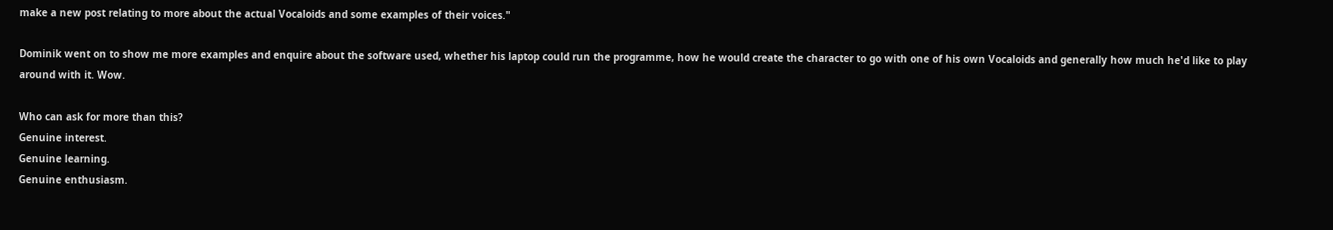make a new post relating to more about the actual Vocaloids and some examples of their voices."

Dominik went on to show me more examples and enquire about the software used, whether his laptop could run the programme, how he would create the character to go with one of his own Vocaloids and generally how much he'd like to play around with it. Wow.

Who can ask for more than this?
Genuine interest.
Genuine learning.
Genuine enthusiasm.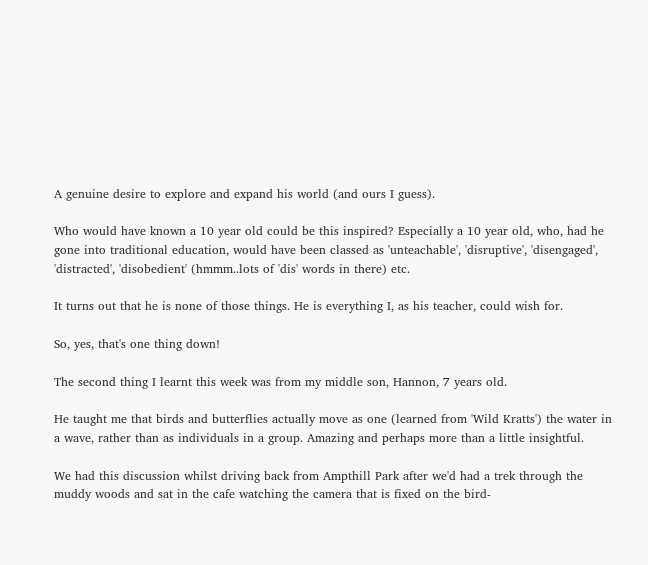A genuine desire to explore and expand his world (and ours I guess).

Who would have known a 10 year old could be this inspired? Especially a 10 year old, who, had he gone into traditional education, would have been classed as 'unteachable', 'disruptive', 'disengaged', 'distracted', 'disobedient' (hmmm..lots of 'dis' words in there) etc.

It turns out that he is none of those things. He is everything I, as his teacher, could wish for.

So, yes, that's one thing down!

The second thing I learnt this week was from my middle son, Hannon, 7 years old.

He taught me that birds and butterflies actually move as one (learned from 'Wild Kratts') the water in a wave, rather than as individuals in a group. Amazing and perhaps more than a little insightful.

We had this discussion whilst driving back from Ampthill Park after we'd had a trek through the muddy woods and sat in the cafe watching the camera that is fixed on the bird-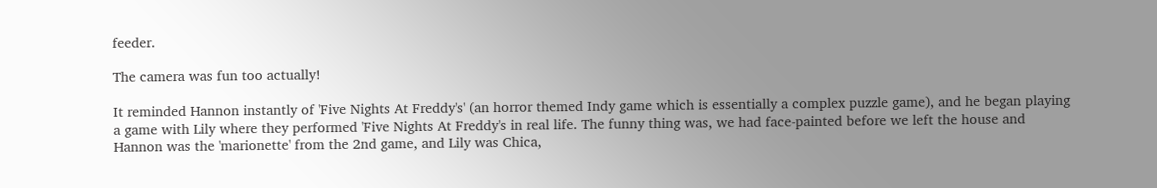feeder.

The camera was fun too actually!

It reminded Hannon instantly of 'Five Nights At Freddy's' (an horror themed Indy game which is essentially a complex puzzle game), and he began playing a game with Lily where they performed 'Five Nights At Freddy's in real life. The funny thing was, we had face-painted before we left the house and Hannon was the 'marionette' from the 2nd game, and Lily was Chica,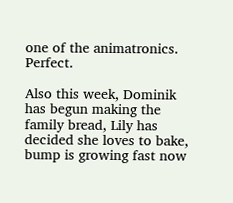one of the animatronics. Perfect.

Also this week, Dominik has begun making the family bread, Lily has decided she loves to bake, bump is growing fast now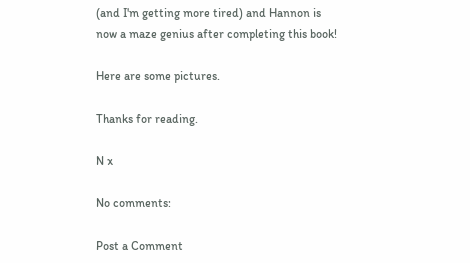(and I'm getting more tired) and Hannon is now a maze genius after completing this book!

Here are some pictures.

Thanks for reading.

N x

No comments:

Post a Comment